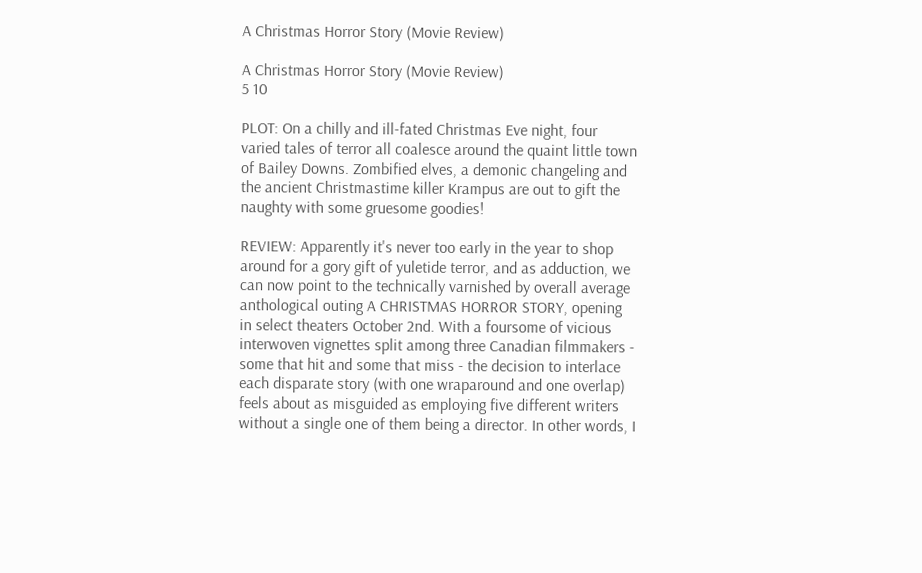A Christmas Horror Story (Movie Review)

A Christmas Horror Story (Movie Review)
5 10

PLOT: On a chilly and ill-fated Christmas Eve night, four varied tales of terror all coalesce around the quaint little town of Bailey Downs. Zombified elves, a demonic changeling and the ancient Christmastime killer Krampus are out to gift the naughty with some gruesome goodies!

REVIEW: Apparently it's never too early in the year to shop around for a gory gift of yuletide terror, and as adduction, we can now point to the technically varnished by overall average anthological outing A CHRISTMAS HORROR STORY, opening in select theaters October 2nd. With a foursome of vicious interwoven vignettes split among three Canadian filmmakers - some that hit and some that miss - the decision to interlace each disparate story (with one wraparound and one overlap) feels about as misguided as employing five different writers without a single one of them being a director. In other words, I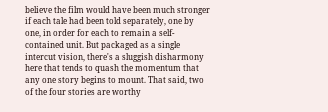believe the film would have been much stronger if each tale had been told separately, one by one, in order for each to remain a self-contained unit. But packaged as a single intercut vision, there's a sluggish disharmony here that tends to quash the momentum that any one story begins to mount. That said, two of the four stories are worthy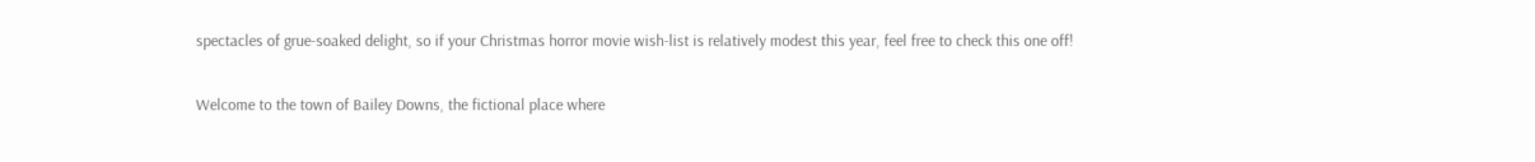spectacles of grue-soaked delight, so if your Christmas horror movie wish-list is relatively modest this year, feel free to check this one off!

Welcome to the town of Bailey Downs, the fictional place where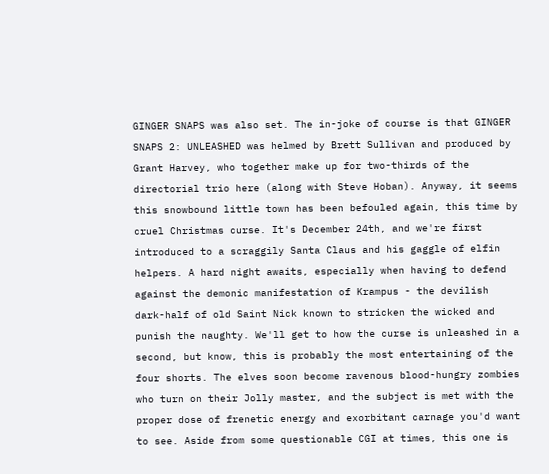GINGER SNAPS was also set. The in-joke of course is that GINGER SNAPS 2: UNLEASHED was helmed by Brett Sullivan and produced by Grant Harvey, who together make up for two-thirds of the directorial trio here (along with Steve Hoban). Anyway, it seems this snowbound little town has been befouled again, this time by cruel Christmas curse. It's December 24th, and we're first introduced to a scraggily Santa Claus and his gaggle of elfin helpers. A hard night awaits, especially when having to defend against the demonic manifestation of Krampus - the devilish dark-half of old Saint Nick known to stricken the wicked and punish the naughty. We'll get to how the curse is unleashed in a second, but know, this is probably the most entertaining of the four shorts. The elves soon become ravenous blood-hungry zombies who turn on their Jolly master, and the subject is met with the proper dose of frenetic energy and exorbitant carnage you'd want to see. Aside from some questionable CGI at times, this one is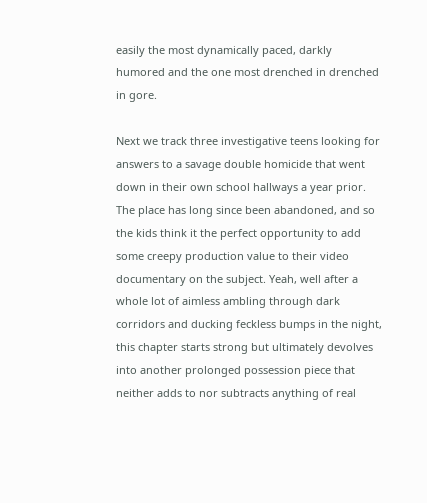easily the most dynamically paced, darkly humored and the one most drenched in drenched in gore.

Next we track three investigative teens looking for answers to a savage double homicide that went down in their own school hallways a year prior. The place has long since been abandoned, and so the kids think it the perfect opportunity to add some creepy production value to their video documentary on the subject. Yeah, well after a whole lot of aimless ambling through dark corridors and ducking feckless bumps in the night, this chapter starts strong but ultimately devolves into another prolonged possession piece that neither adds to nor subtracts anything of real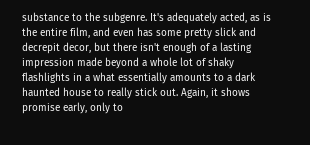substance to the subgenre. It's adequately acted, as is the entire film, and even has some pretty slick and decrepit decor, but there isn't enough of a lasting impression made beyond a whole lot of shaky flashlights in a what essentially amounts to a dark haunted house to really stick out. Again, it shows promise early, only to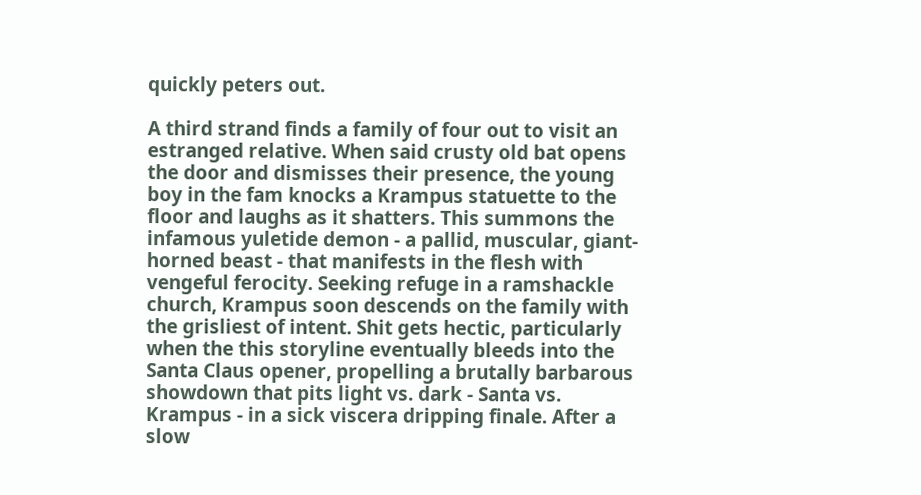quickly peters out.

A third strand finds a family of four out to visit an estranged relative. When said crusty old bat opens the door and dismisses their presence, the young boy in the fam knocks a Krampus statuette to the floor and laughs as it shatters. This summons the infamous yuletide demon - a pallid, muscular, giant-horned beast - that manifests in the flesh with vengeful ferocity. Seeking refuge in a ramshackle church, Krampus soon descends on the family with the grisliest of intent. Shit gets hectic, particularly when the this storyline eventually bleeds into the Santa Claus opener, propelling a brutally barbarous showdown that pits light vs. dark - Santa vs. Krampus - in a sick viscera dripping finale. After a slow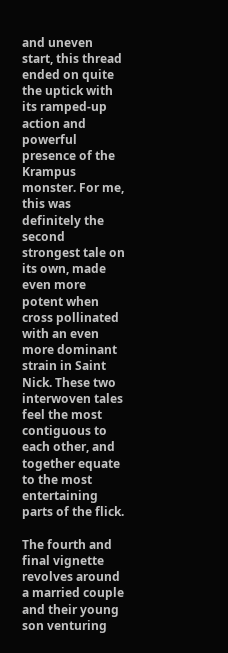and uneven start, this thread ended on quite the uptick with its ramped-up action and powerful presence of the Krampus monster. For me, this was definitely the second strongest tale on its own, made even more potent when cross pollinated with an even more dominant strain in Saint Nick. These two interwoven tales feel the most contiguous to each other, and together equate to the most entertaining parts of the flick.

The fourth and final vignette revolves around a married couple and their young son venturing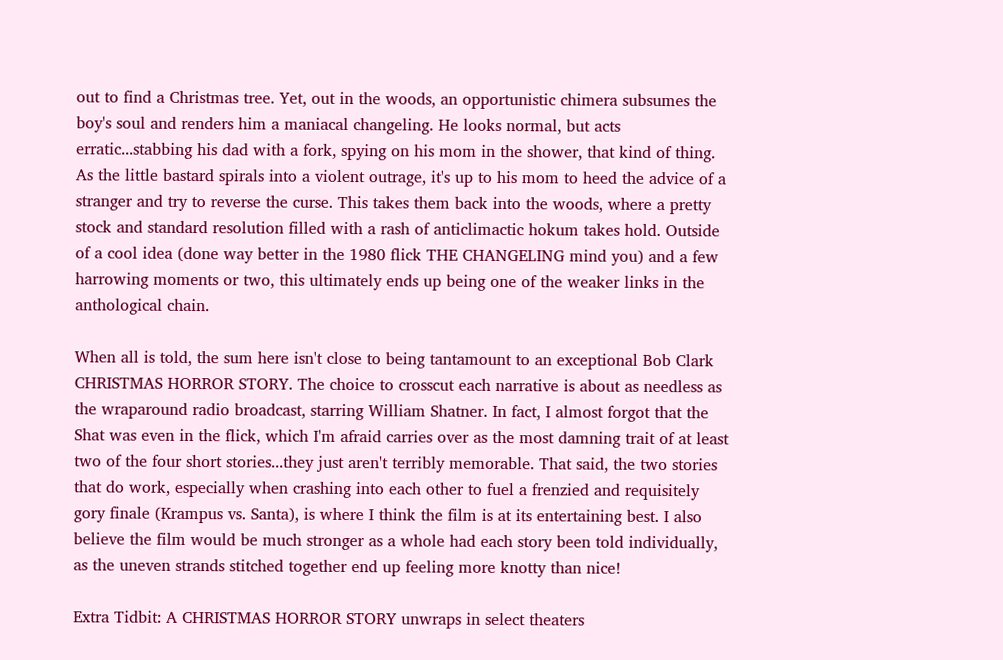out to find a Christmas tree. Yet, out in the woods, an opportunistic chimera subsumes the boy's soul and renders him a maniacal changeling. He looks normal, but acts erratic...stabbing his dad with a fork, spying on his mom in the shower, that kind of thing. As the little bastard spirals into a violent outrage, it's up to his mom to heed the advice of a stranger and try to reverse the curse. This takes them back into the woods, where a pretty stock and standard resolution filled with a rash of anticlimactic hokum takes hold. Outside of a cool idea (done way better in the 1980 flick THE CHANGELING mind you) and a few harrowing moments or two, this ultimately ends up being one of the weaker links in the anthological chain.

When all is told, the sum here isn't close to being tantamount to an exceptional Bob Clark CHRISTMAS HORROR STORY. The choice to crosscut each narrative is about as needless as the wraparound radio broadcast, starring William Shatner. In fact, I almost forgot that the Shat was even in the flick, which I'm afraid carries over as the most damning trait of at least two of the four short stories...they just aren't terribly memorable. That said, the two stories that do work, especially when crashing into each other to fuel a frenzied and requisitely gory finale (Krampus vs. Santa), is where I think the film is at its entertaining best. I also believe the film would be much stronger as a whole had each story been told individually, as the uneven strands stitched together end up feeling more knotty than nice!

Extra Tidbit: A CHRISTMAS HORROR STORY unwraps in select theaters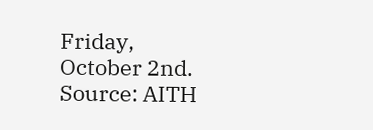Friday, October 2nd.
Source: AITH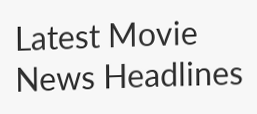Latest Movie News Headlines